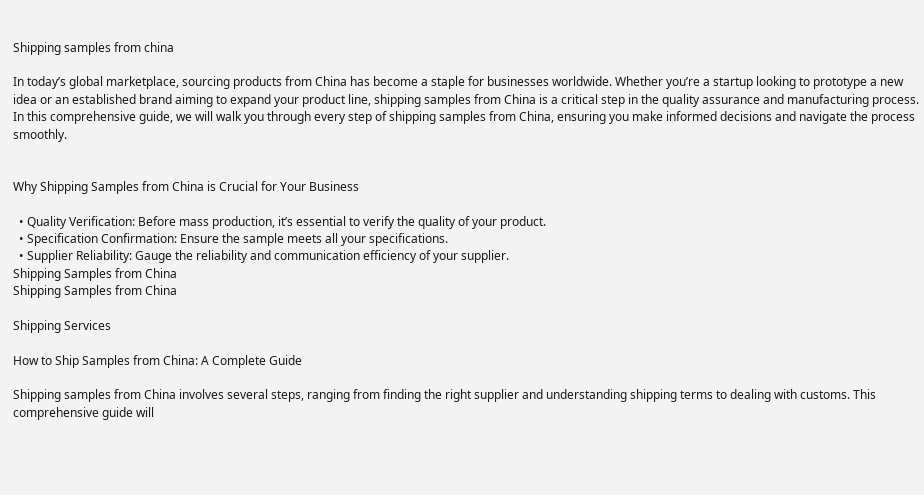Shipping samples from china

In today’s global marketplace, sourcing products from China has become a staple for businesses worldwide. Whether you’re a startup looking to prototype a new idea or an established brand aiming to expand your product line, shipping samples from China is a critical step in the quality assurance and manufacturing process. In this comprehensive guide, we will walk you through every step of shipping samples from China, ensuring you make informed decisions and navigate the process smoothly.


Why Shipping Samples from China is Crucial for Your Business

  • Quality Verification: Before mass production, it’s essential to verify the quality of your product.
  • Specification Confirmation: Ensure the sample meets all your specifications.
  • Supplier Reliability: Gauge the reliability and communication efficiency of your supplier.
Shipping Samples from China
Shipping Samples from China

Shipping Services

How to Ship Samples from China: A Complete Guide

Shipping samples from China involves several steps, ranging from finding the right supplier and understanding shipping terms to dealing with customs. This comprehensive guide will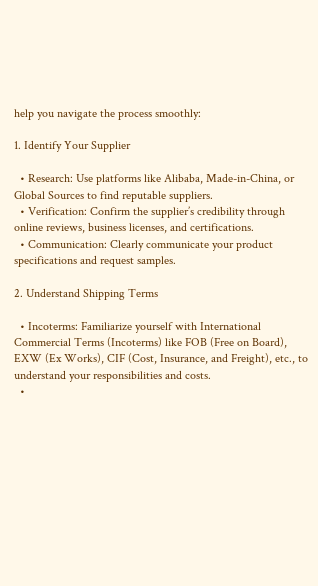help you navigate the process smoothly:

1. Identify Your Supplier

  • Research: Use platforms like Alibaba, Made-in-China, or Global Sources to find reputable suppliers.
  • Verification: Confirm the supplier’s credibility through online reviews, business licenses, and certifications.
  • Communication: Clearly communicate your product specifications and request samples.

2. Understand Shipping Terms

  • Incoterms: Familiarize yourself with International Commercial Terms (Incoterms) like FOB (Free on Board), EXW (Ex Works), CIF (Cost, Insurance, and Freight), etc., to understand your responsibilities and costs.
  •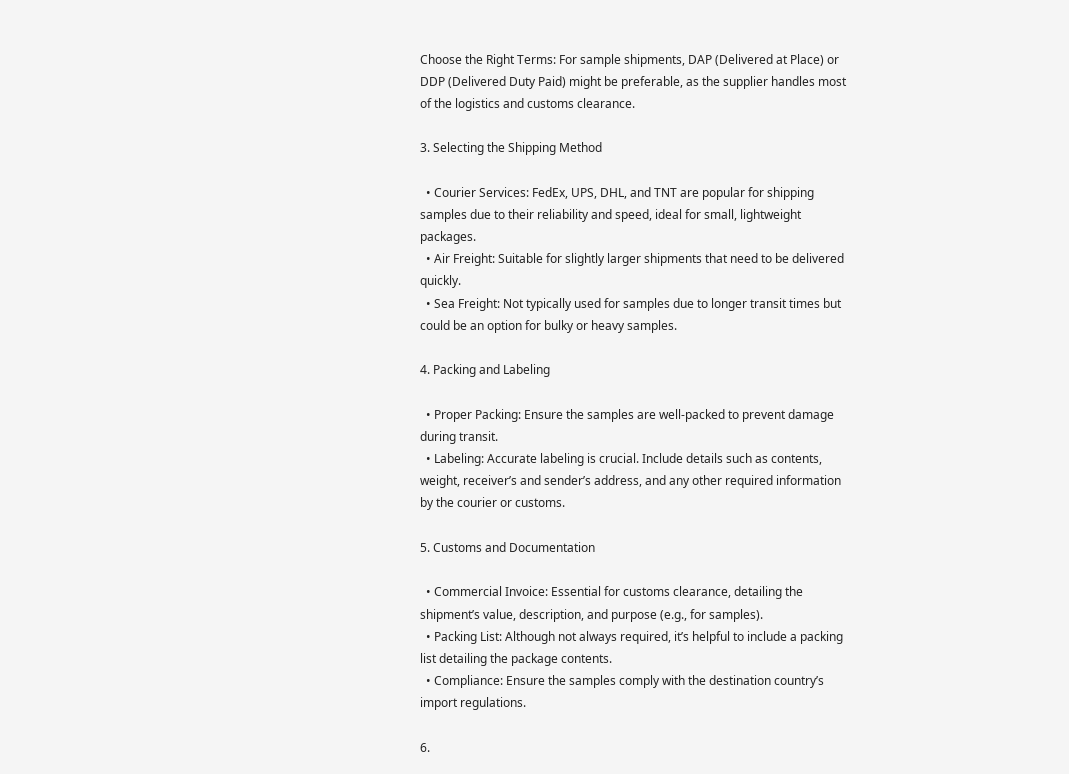Choose the Right Terms: For sample shipments, DAP (Delivered at Place) or DDP (Delivered Duty Paid) might be preferable, as the supplier handles most of the logistics and customs clearance.

3. Selecting the Shipping Method

  • Courier Services: FedEx, UPS, DHL, and TNT are popular for shipping samples due to their reliability and speed, ideal for small, lightweight packages.
  • Air Freight: Suitable for slightly larger shipments that need to be delivered quickly.
  • Sea Freight: Not typically used for samples due to longer transit times but could be an option for bulky or heavy samples.

4. Packing and Labeling

  • Proper Packing: Ensure the samples are well-packed to prevent damage during transit.
  • Labeling: Accurate labeling is crucial. Include details such as contents, weight, receiver’s and sender’s address, and any other required information by the courier or customs.

5. Customs and Documentation

  • Commercial Invoice: Essential for customs clearance, detailing the shipment’s value, description, and purpose (e.g., for samples).
  • Packing List: Although not always required, it’s helpful to include a packing list detailing the package contents.
  • Compliance: Ensure the samples comply with the destination country’s import regulations.

6.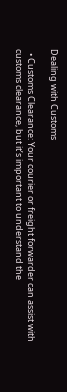Dealing with Customs

  • Customs Clearance: Your courier or freight forwarder can assist with customs clearance, but it’s important to understand the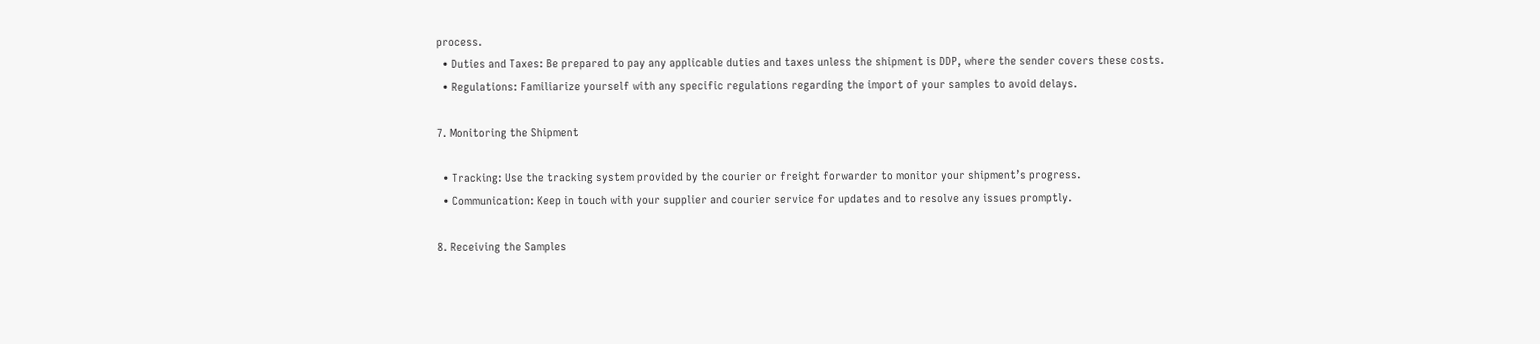process.
  • Duties and Taxes: Be prepared to pay any applicable duties and taxes unless the shipment is DDP, where the sender covers these costs.
  • Regulations: Familiarize yourself with any specific regulations regarding the import of your samples to avoid delays.

7. Monitoring the Shipment

  • Tracking: Use the tracking system provided by the courier or freight forwarder to monitor your shipment’s progress.
  • Communication: Keep in touch with your supplier and courier service for updates and to resolve any issues promptly.

8. Receiving the Samples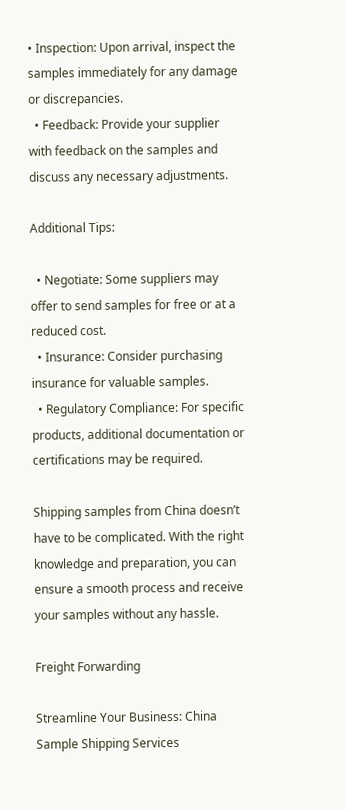• Inspection: Upon arrival, inspect the samples immediately for any damage or discrepancies.
  • Feedback: Provide your supplier with feedback on the samples and discuss any necessary adjustments.

Additional Tips:

  • Negotiate: Some suppliers may offer to send samples for free or at a reduced cost.
  • Insurance: Consider purchasing insurance for valuable samples.
  • Regulatory Compliance: For specific products, additional documentation or certifications may be required.

Shipping samples from China doesn’t have to be complicated. With the right knowledge and preparation, you can ensure a smooth process and receive your samples without any hassle.

Freight Forwarding

Streamline Your Business: China Sample Shipping Services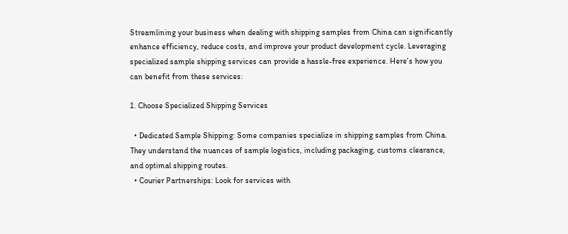Streamlining your business when dealing with shipping samples from China can significantly enhance efficiency, reduce costs, and improve your product development cycle. Leveraging specialized sample shipping services can provide a hassle-free experience. Here’s how you can benefit from these services:

1. Choose Specialized Shipping Services

  • Dedicated Sample Shipping: Some companies specialize in shipping samples from China. They understand the nuances of sample logistics, including packaging, customs clearance, and optimal shipping routes.
  • Courier Partnerships: Look for services with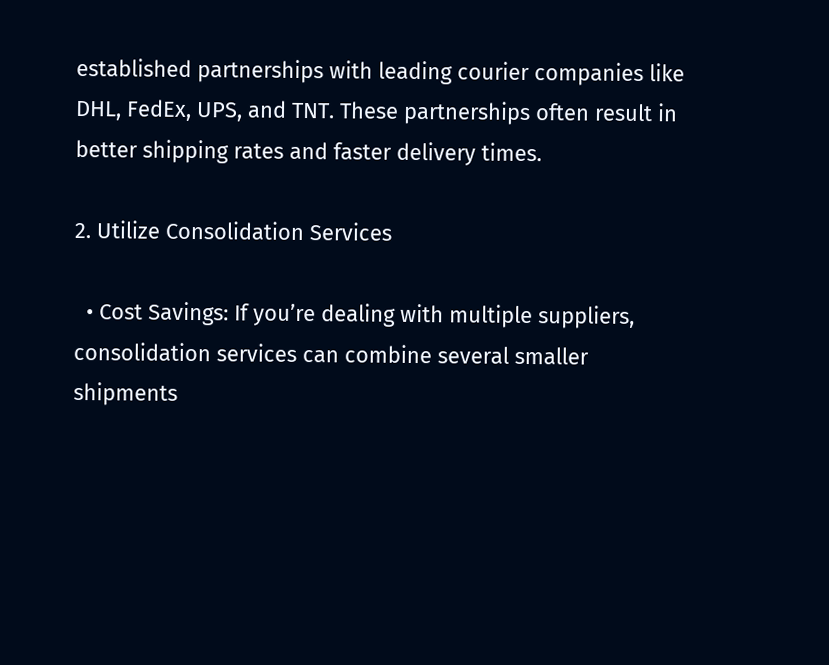established partnerships with leading courier companies like DHL, FedEx, UPS, and TNT. These partnerships often result in better shipping rates and faster delivery times.

2. Utilize Consolidation Services

  • Cost Savings: If you’re dealing with multiple suppliers, consolidation services can combine several smaller shipments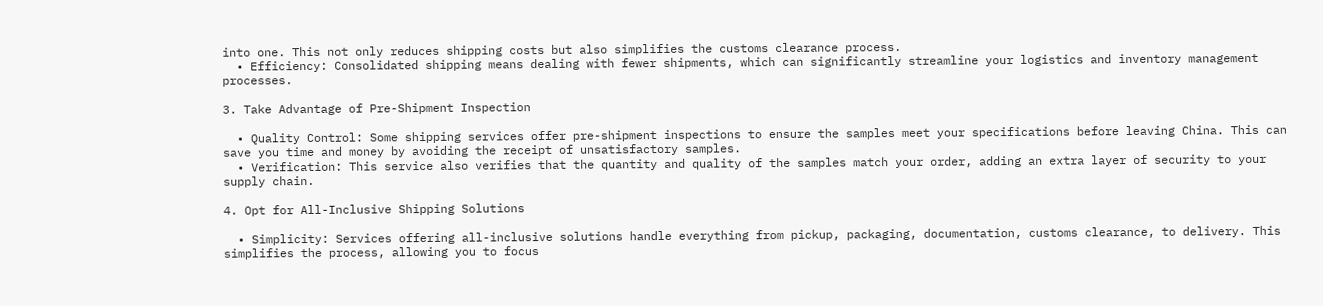into one. This not only reduces shipping costs but also simplifies the customs clearance process.
  • Efficiency: Consolidated shipping means dealing with fewer shipments, which can significantly streamline your logistics and inventory management processes.

3. Take Advantage of Pre-Shipment Inspection

  • Quality Control: Some shipping services offer pre-shipment inspections to ensure the samples meet your specifications before leaving China. This can save you time and money by avoiding the receipt of unsatisfactory samples.
  • Verification: This service also verifies that the quantity and quality of the samples match your order, adding an extra layer of security to your supply chain.

4. Opt for All-Inclusive Shipping Solutions

  • Simplicity: Services offering all-inclusive solutions handle everything from pickup, packaging, documentation, customs clearance, to delivery. This simplifies the process, allowing you to focus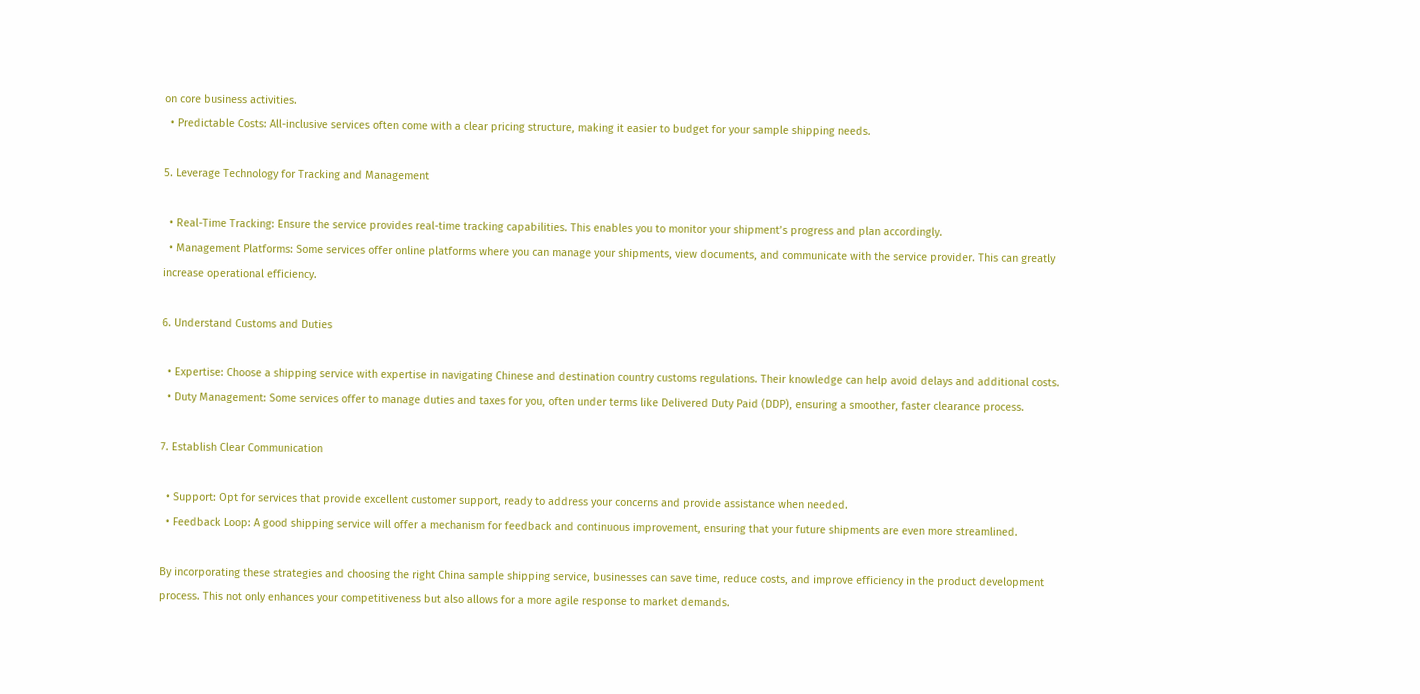on core business activities.
  • Predictable Costs: All-inclusive services often come with a clear pricing structure, making it easier to budget for your sample shipping needs.

5. Leverage Technology for Tracking and Management

  • Real-Time Tracking: Ensure the service provides real-time tracking capabilities. This enables you to monitor your shipment’s progress and plan accordingly.
  • Management Platforms: Some services offer online platforms where you can manage your shipments, view documents, and communicate with the service provider. This can greatly increase operational efficiency.

6. Understand Customs and Duties

  • Expertise: Choose a shipping service with expertise in navigating Chinese and destination country customs regulations. Their knowledge can help avoid delays and additional costs.
  • Duty Management: Some services offer to manage duties and taxes for you, often under terms like Delivered Duty Paid (DDP), ensuring a smoother, faster clearance process.

7. Establish Clear Communication

  • Support: Opt for services that provide excellent customer support, ready to address your concerns and provide assistance when needed.
  • Feedback Loop: A good shipping service will offer a mechanism for feedback and continuous improvement, ensuring that your future shipments are even more streamlined.

By incorporating these strategies and choosing the right China sample shipping service, businesses can save time, reduce costs, and improve efficiency in the product development process. This not only enhances your competitiveness but also allows for a more agile response to market demands.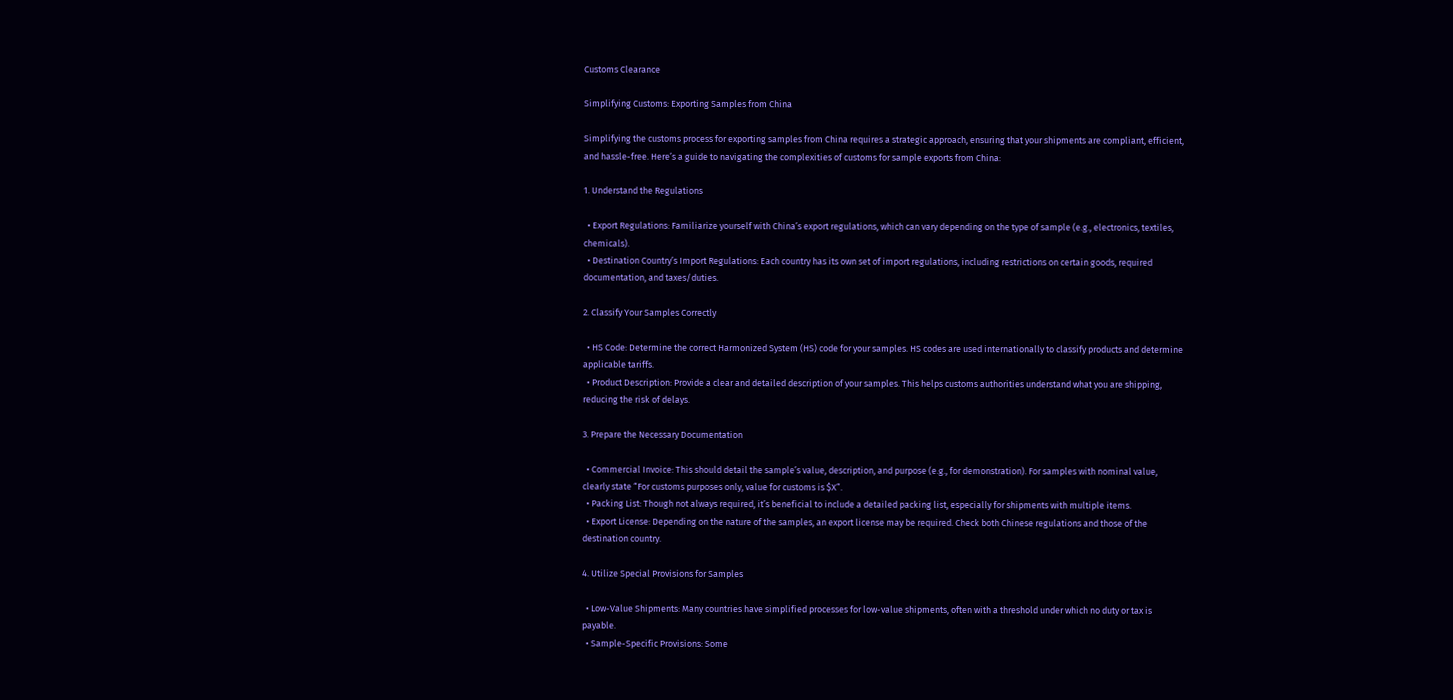Customs Clearance

Simplifying Customs: Exporting Samples from China

Simplifying the customs process for exporting samples from China requires a strategic approach, ensuring that your shipments are compliant, efficient, and hassle-free. Here’s a guide to navigating the complexities of customs for sample exports from China:

1. Understand the Regulations

  • Export Regulations: Familiarize yourself with China’s export regulations, which can vary depending on the type of sample (e.g., electronics, textiles, chemicals).
  • Destination Country’s Import Regulations: Each country has its own set of import regulations, including restrictions on certain goods, required documentation, and taxes/duties.

2. Classify Your Samples Correctly

  • HS Code: Determine the correct Harmonized System (HS) code for your samples. HS codes are used internationally to classify products and determine applicable tariffs.
  • Product Description: Provide a clear and detailed description of your samples. This helps customs authorities understand what you are shipping, reducing the risk of delays.

3. Prepare the Necessary Documentation

  • Commercial Invoice: This should detail the sample’s value, description, and purpose (e.g., for demonstration). For samples with nominal value, clearly state “For customs purposes only, value for customs is $X”.
  • Packing List: Though not always required, it’s beneficial to include a detailed packing list, especially for shipments with multiple items.
  • Export License: Depending on the nature of the samples, an export license may be required. Check both Chinese regulations and those of the destination country.

4. Utilize Special Provisions for Samples

  • Low-Value Shipments: Many countries have simplified processes for low-value shipments, often with a threshold under which no duty or tax is payable.
  • Sample-Specific Provisions: Some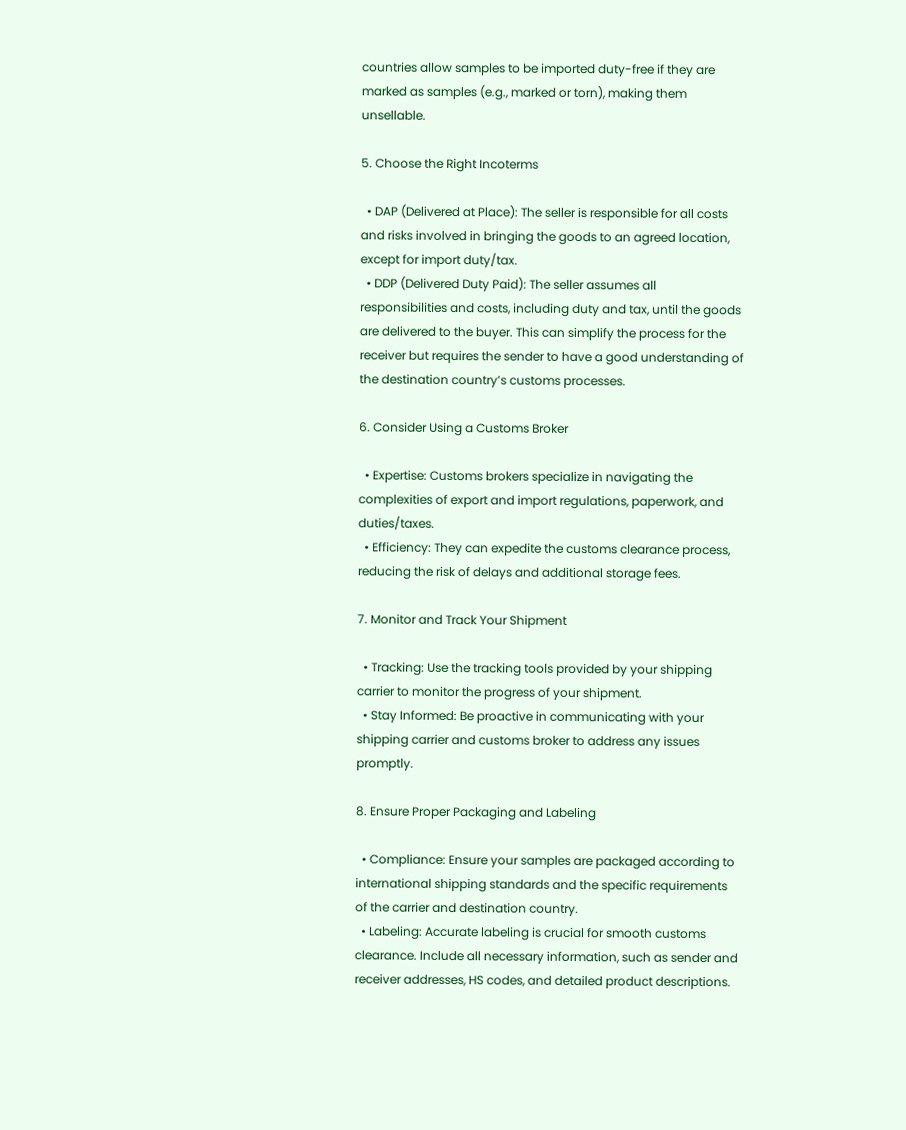countries allow samples to be imported duty-free if they are marked as samples (e.g., marked or torn), making them unsellable.

5. Choose the Right Incoterms

  • DAP (Delivered at Place): The seller is responsible for all costs and risks involved in bringing the goods to an agreed location, except for import duty/tax.
  • DDP (Delivered Duty Paid): The seller assumes all responsibilities and costs, including duty and tax, until the goods are delivered to the buyer. This can simplify the process for the receiver but requires the sender to have a good understanding of the destination country’s customs processes.

6. Consider Using a Customs Broker

  • Expertise: Customs brokers specialize in navigating the complexities of export and import regulations, paperwork, and duties/taxes.
  • Efficiency: They can expedite the customs clearance process, reducing the risk of delays and additional storage fees.

7. Monitor and Track Your Shipment

  • Tracking: Use the tracking tools provided by your shipping carrier to monitor the progress of your shipment.
  • Stay Informed: Be proactive in communicating with your shipping carrier and customs broker to address any issues promptly.

8. Ensure Proper Packaging and Labeling

  • Compliance: Ensure your samples are packaged according to international shipping standards and the specific requirements of the carrier and destination country.
  • Labeling: Accurate labeling is crucial for smooth customs clearance. Include all necessary information, such as sender and receiver addresses, HS codes, and detailed product descriptions.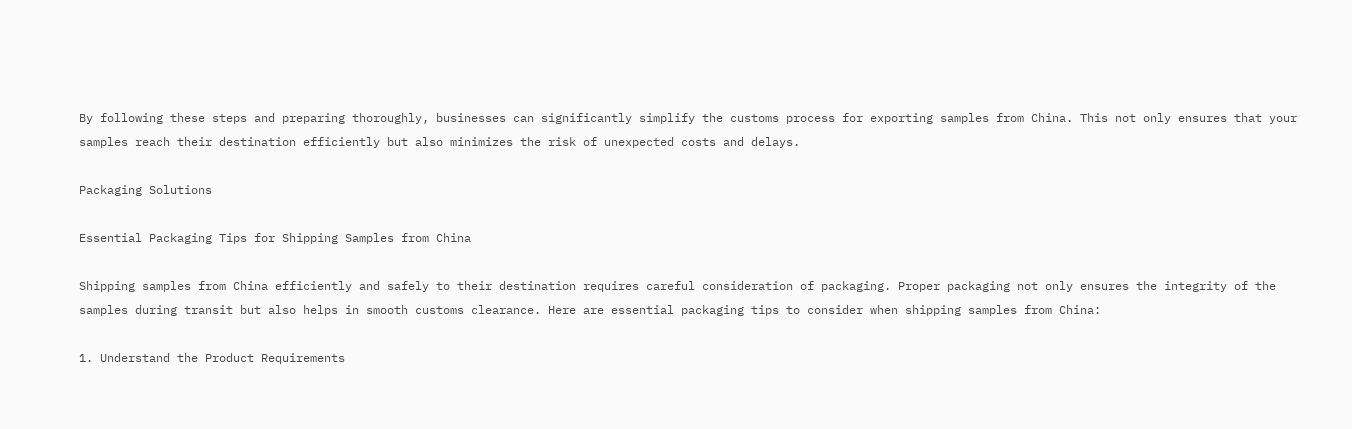By following these steps and preparing thoroughly, businesses can significantly simplify the customs process for exporting samples from China. This not only ensures that your samples reach their destination efficiently but also minimizes the risk of unexpected costs and delays.

Packaging Solutions

Essential Packaging Tips for Shipping Samples from China

Shipping samples from China efficiently and safely to their destination requires careful consideration of packaging. Proper packaging not only ensures the integrity of the samples during transit but also helps in smooth customs clearance. Here are essential packaging tips to consider when shipping samples from China:

1. Understand the Product Requirements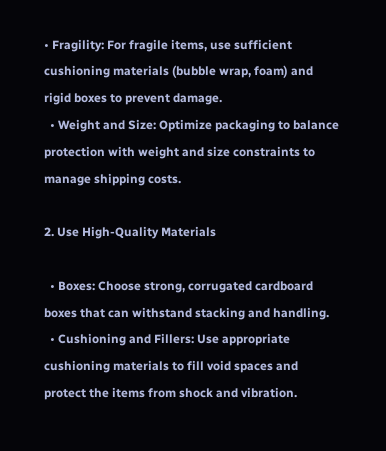• Fragility: For fragile items, use sufficient cushioning materials (bubble wrap, foam) and rigid boxes to prevent damage.
  • Weight and Size: Optimize packaging to balance protection with weight and size constraints to manage shipping costs.

2. Use High-Quality Materials

  • Boxes: Choose strong, corrugated cardboard boxes that can withstand stacking and handling.
  • Cushioning and Fillers: Use appropriate cushioning materials to fill void spaces and protect the items from shock and vibration.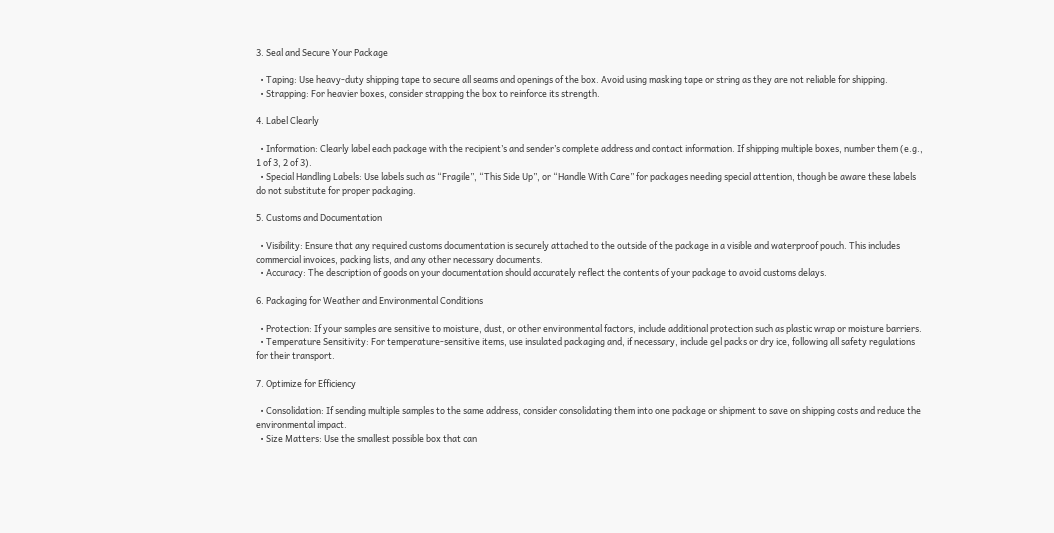3. Seal and Secure Your Package

  • Taping: Use heavy-duty shipping tape to secure all seams and openings of the box. Avoid using masking tape or string as they are not reliable for shipping.
  • Strapping: For heavier boxes, consider strapping the box to reinforce its strength.

4. Label Clearly

  • Information: Clearly label each package with the recipient’s and sender’s complete address and contact information. If shipping multiple boxes, number them (e.g., 1 of 3, 2 of 3).
  • Special Handling Labels: Use labels such as “Fragile”, “This Side Up”, or “Handle With Care” for packages needing special attention, though be aware these labels do not substitute for proper packaging.

5. Customs and Documentation

  • Visibility: Ensure that any required customs documentation is securely attached to the outside of the package in a visible and waterproof pouch. This includes commercial invoices, packing lists, and any other necessary documents.
  • Accuracy: The description of goods on your documentation should accurately reflect the contents of your package to avoid customs delays.

6. Packaging for Weather and Environmental Conditions

  • Protection: If your samples are sensitive to moisture, dust, or other environmental factors, include additional protection such as plastic wrap or moisture barriers.
  • Temperature Sensitivity: For temperature-sensitive items, use insulated packaging and, if necessary, include gel packs or dry ice, following all safety regulations for their transport.

7. Optimize for Efficiency

  • Consolidation: If sending multiple samples to the same address, consider consolidating them into one package or shipment to save on shipping costs and reduce the environmental impact.
  • Size Matters: Use the smallest possible box that can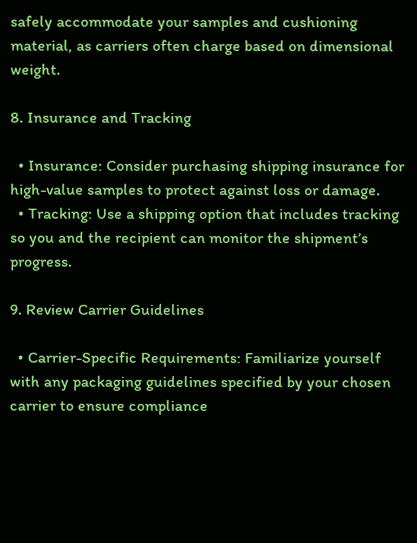safely accommodate your samples and cushioning material, as carriers often charge based on dimensional weight.

8. Insurance and Tracking

  • Insurance: Consider purchasing shipping insurance for high-value samples to protect against loss or damage.
  • Tracking: Use a shipping option that includes tracking so you and the recipient can monitor the shipment’s progress.

9. Review Carrier Guidelines

  • Carrier-Specific Requirements: Familiarize yourself with any packaging guidelines specified by your chosen carrier to ensure compliance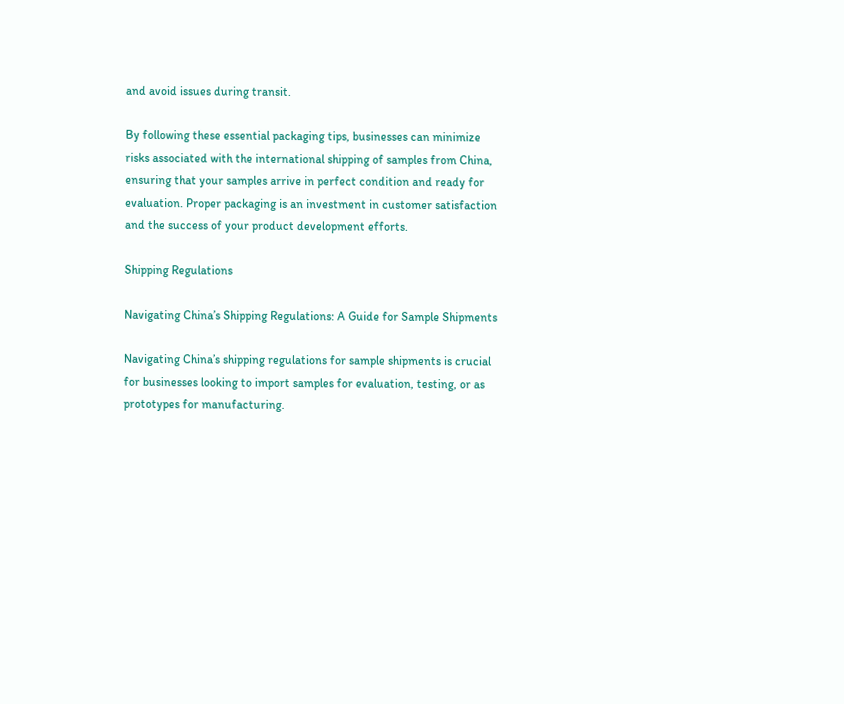and avoid issues during transit.

By following these essential packaging tips, businesses can minimize risks associated with the international shipping of samples from China, ensuring that your samples arrive in perfect condition and ready for evaluation. Proper packaging is an investment in customer satisfaction and the success of your product development efforts.

Shipping Regulations

Navigating China’s Shipping Regulations: A Guide for Sample Shipments

Navigating China’s shipping regulations for sample shipments is crucial for businesses looking to import samples for evaluation, testing, or as prototypes for manufacturing.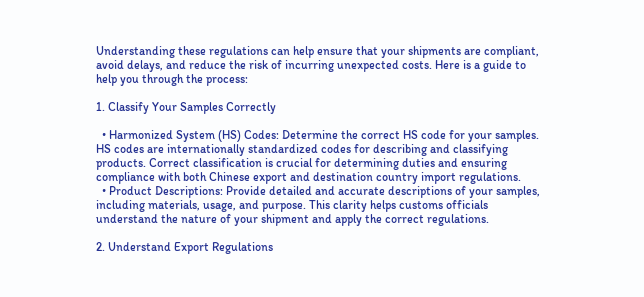Understanding these regulations can help ensure that your shipments are compliant, avoid delays, and reduce the risk of incurring unexpected costs. Here is a guide to help you through the process:

1. Classify Your Samples Correctly

  • Harmonized System (HS) Codes: Determine the correct HS code for your samples. HS codes are internationally standardized codes for describing and classifying products. Correct classification is crucial for determining duties and ensuring compliance with both Chinese export and destination country import regulations.
  • Product Descriptions: Provide detailed and accurate descriptions of your samples, including materials, usage, and purpose. This clarity helps customs officials understand the nature of your shipment and apply the correct regulations.

2. Understand Export Regulations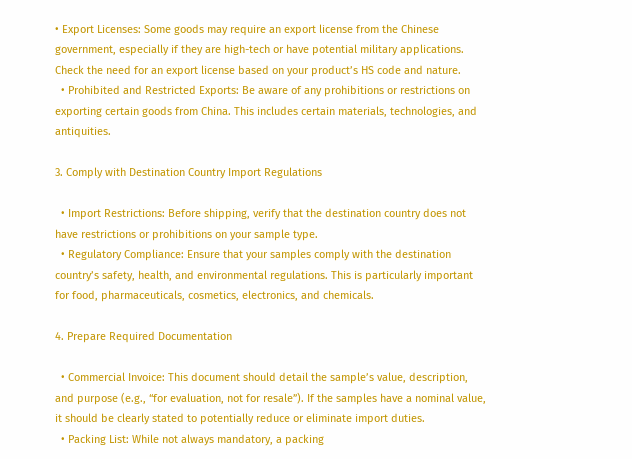• Export Licenses: Some goods may require an export license from the Chinese government, especially if they are high-tech or have potential military applications. Check the need for an export license based on your product’s HS code and nature.
  • Prohibited and Restricted Exports: Be aware of any prohibitions or restrictions on exporting certain goods from China. This includes certain materials, technologies, and antiquities.

3. Comply with Destination Country Import Regulations

  • Import Restrictions: Before shipping, verify that the destination country does not have restrictions or prohibitions on your sample type.
  • Regulatory Compliance: Ensure that your samples comply with the destination country’s safety, health, and environmental regulations. This is particularly important for food, pharmaceuticals, cosmetics, electronics, and chemicals.

4. Prepare Required Documentation

  • Commercial Invoice: This document should detail the sample’s value, description, and purpose (e.g., “for evaluation, not for resale”). If the samples have a nominal value, it should be clearly stated to potentially reduce or eliminate import duties.
  • Packing List: While not always mandatory, a packing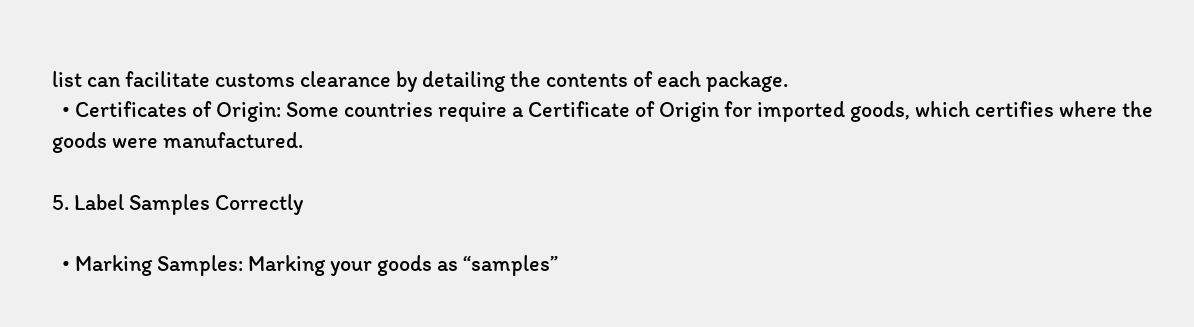list can facilitate customs clearance by detailing the contents of each package.
  • Certificates of Origin: Some countries require a Certificate of Origin for imported goods, which certifies where the goods were manufactured.

5. Label Samples Correctly

  • Marking Samples: Marking your goods as “samples”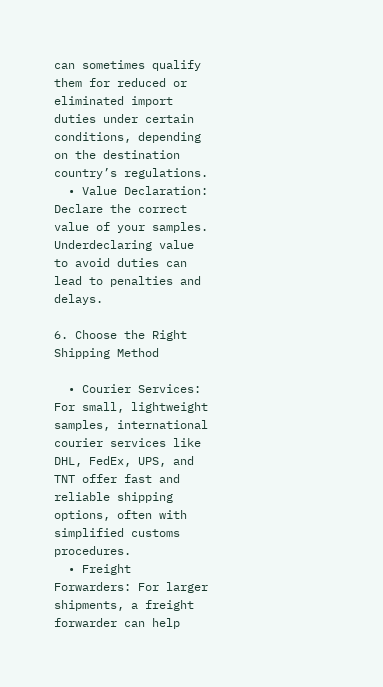can sometimes qualify them for reduced or eliminated import duties under certain conditions, depending on the destination country’s regulations.
  • Value Declaration: Declare the correct value of your samples. Underdeclaring value to avoid duties can lead to penalties and delays.

6. Choose the Right Shipping Method

  • Courier Services: For small, lightweight samples, international courier services like DHL, FedEx, UPS, and TNT offer fast and reliable shipping options, often with simplified customs procedures.
  • Freight Forwarders: For larger shipments, a freight forwarder can help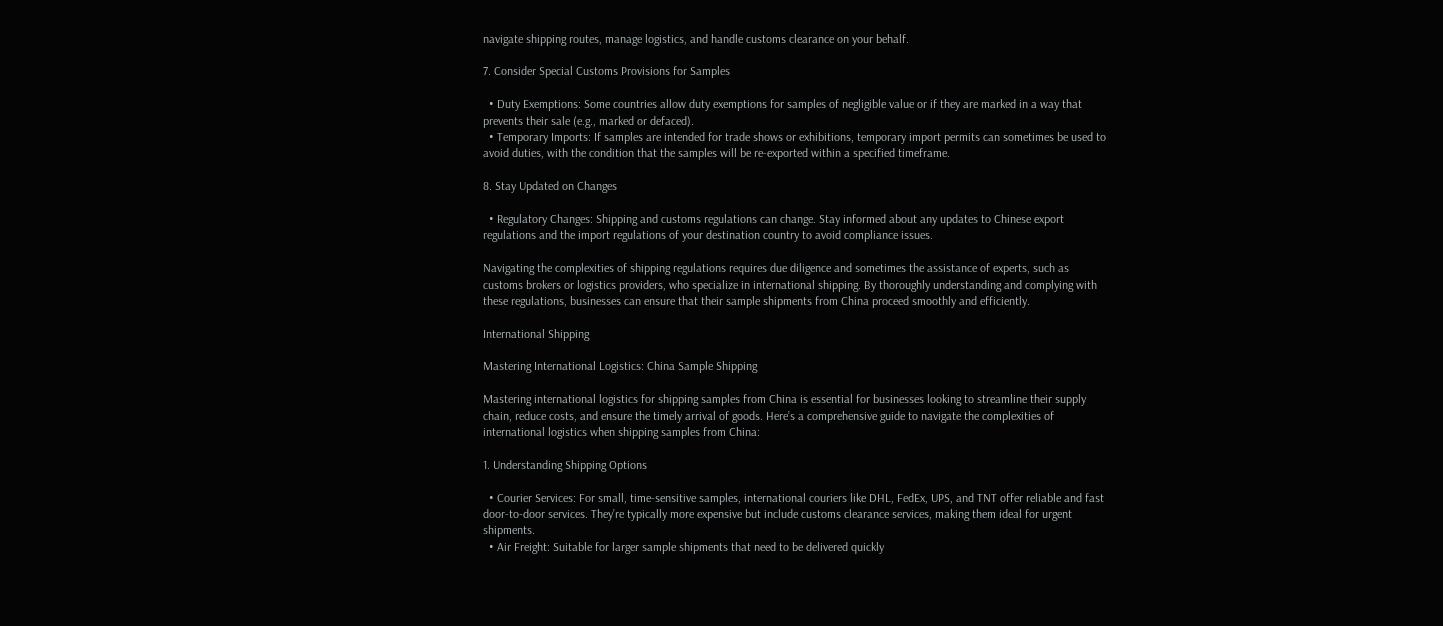navigate shipping routes, manage logistics, and handle customs clearance on your behalf.

7. Consider Special Customs Provisions for Samples

  • Duty Exemptions: Some countries allow duty exemptions for samples of negligible value or if they are marked in a way that prevents their sale (e.g., marked or defaced).
  • Temporary Imports: If samples are intended for trade shows or exhibitions, temporary import permits can sometimes be used to avoid duties, with the condition that the samples will be re-exported within a specified timeframe.

8. Stay Updated on Changes

  • Regulatory Changes: Shipping and customs regulations can change. Stay informed about any updates to Chinese export regulations and the import regulations of your destination country to avoid compliance issues.

Navigating the complexities of shipping regulations requires due diligence and sometimes the assistance of experts, such as customs brokers or logistics providers, who specialize in international shipping. By thoroughly understanding and complying with these regulations, businesses can ensure that their sample shipments from China proceed smoothly and efficiently.

International Shipping

Mastering International Logistics: China Sample Shipping

Mastering international logistics for shipping samples from China is essential for businesses looking to streamline their supply chain, reduce costs, and ensure the timely arrival of goods. Here’s a comprehensive guide to navigate the complexities of international logistics when shipping samples from China:

1. Understanding Shipping Options

  • Courier Services: For small, time-sensitive samples, international couriers like DHL, FedEx, UPS, and TNT offer reliable and fast door-to-door services. They’re typically more expensive but include customs clearance services, making them ideal for urgent shipments.
  • Air Freight: Suitable for larger sample shipments that need to be delivered quickly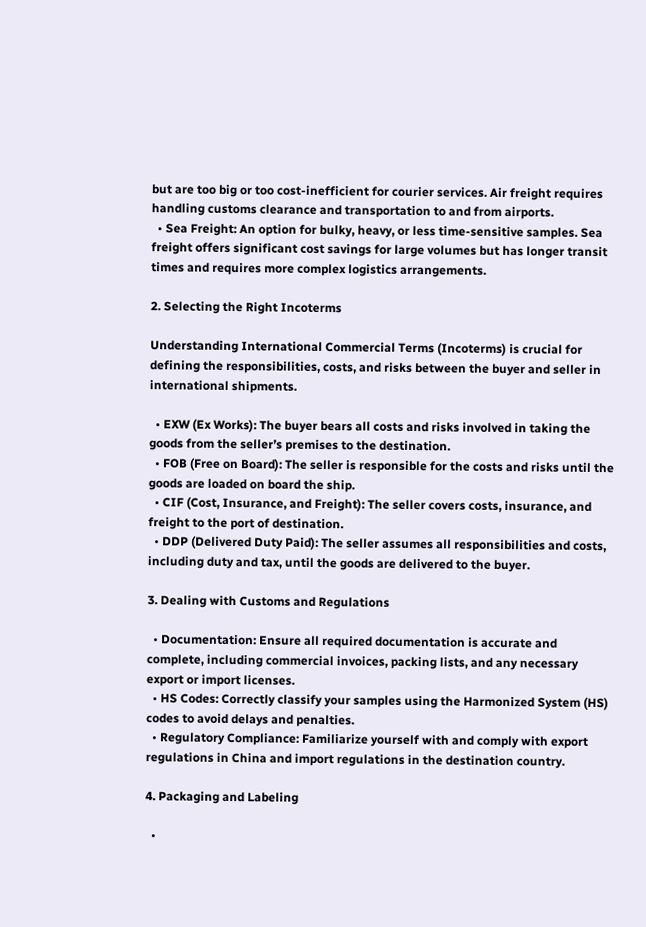but are too big or too cost-inefficient for courier services. Air freight requires handling customs clearance and transportation to and from airports.
  • Sea Freight: An option for bulky, heavy, or less time-sensitive samples. Sea freight offers significant cost savings for large volumes but has longer transit times and requires more complex logistics arrangements.

2. Selecting the Right Incoterms

Understanding International Commercial Terms (Incoterms) is crucial for defining the responsibilities, costs, and risks between the buyer and seller in international shipments.

  • EXW (Ex Works): The buyer bears all costs and risks involved in taking the goods from the seller’s premises to the destination.
  • FOB (Free on Board): The seller is responsible for the costs and risks until the goods are loaded on board the ship.
  • CIF (Cost, Insurance, and Freight): The seller covers costs, insurance, and freight to the port of destination.
  • DDP (Delivered Duty Paid): The seller assumes all responsibilities and costs, including duty and tax, until the goods are delivered to the buyer.

3. Dealing with Customs and Regulations

  • Documentation: Ensure all required documentation is accurate and complete, including commercial invoices, packing lists, and any necessary export or import licenses.
  • HS Codes: Correctly classify your samples using the Harmonized System (HS) codes to avoid delays and penalties.
  • Regulatory Compliance: Familiarize yourself with and comply with export regulations in China and import regulations in the destination country.

4. Packaging and Labeling

  •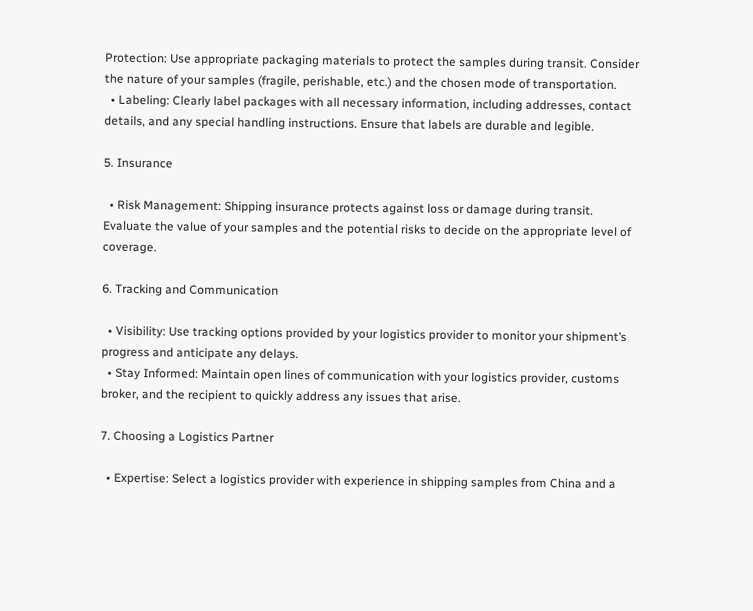Protection: Use appropriate packaging materials to protect the samples during transit. Consider the nature of your samples (fragile, perishable, etc.) and the chosen mode of transportation.
  • Labeling: Clearly label packages with all necessary information, including addresses, contact details, and any special handling instructions. Ensure that labels are durable and legible.

5. Insurance

  • Risk Management: Shipping insurance protects against loss or damage during transit. Evaluate the value of your samples and the potential risks to decide on the appropriate level of coverage.

6. Tracking and Communication

  • Visibility: Use tracking options provided by your logistics provider to monitor your shipment’s progress and anticipate any delays.
  • Stay Informed: Maintain open lines of communication with your logistics provider, customs broker, and the recipient to quickly address any issues that arise.

7. Choosing a Logistics Partner

  • Expertise: Select a logistics provider with experience in shipping samples from China and a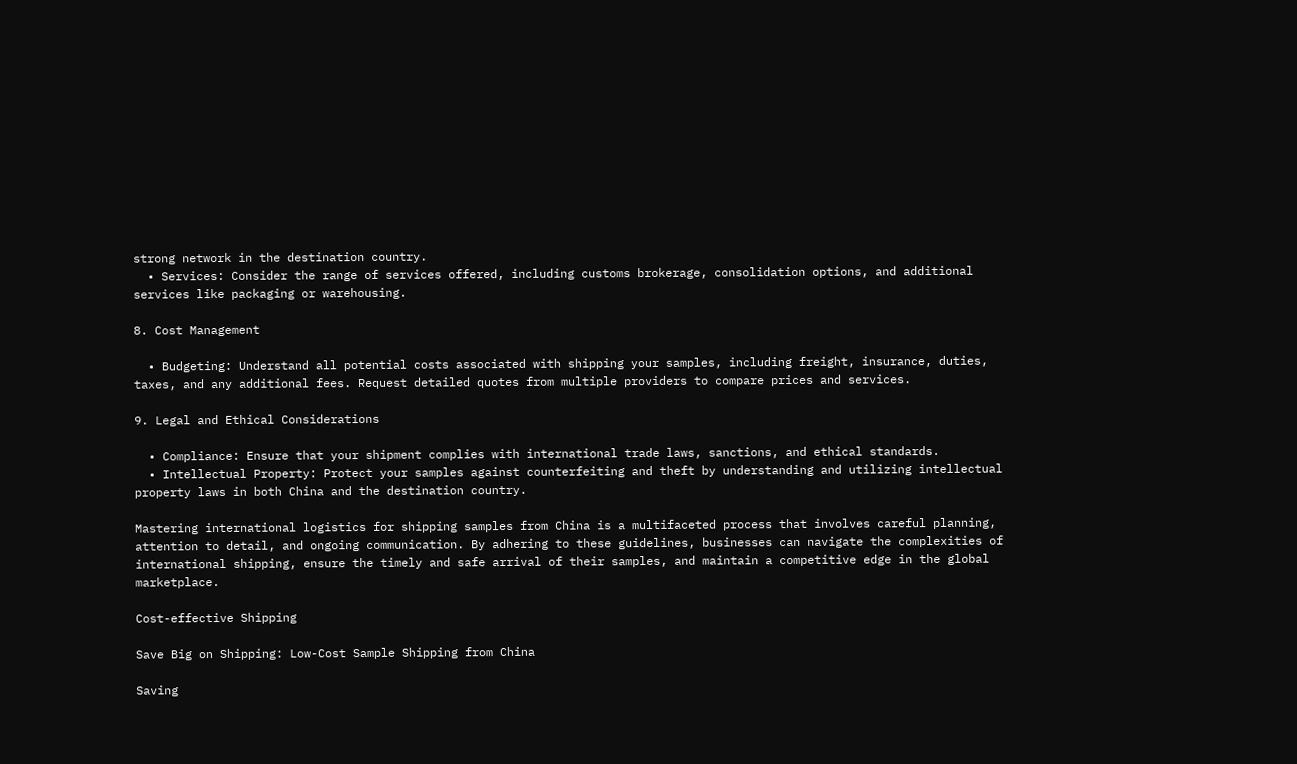strong network in the destination country.
  • Services: Consider the range of services offered, including customs brokerage, consolidation options, and additional services like packaging or warehousing.

8. Cost Management

  • Budgeting: Understand all potential costs associated with shipping your samples, including freight, insurance, duties, taxes, and any additional fees. Request detailed quotes from multiple providers to compare prices and services.

9. Legal and Ethical Considerations

  • Compliance: Ensure that your shipment complies with international trade laws, sanctions, and ethical standards.
  • Intellectual Property: Protect your samples against counterfeiting and theft by understanding and utilizing intellectual property laws in both China and the destination country.

Mastering international logistics for shipping samples from China is a multifaceted process that involves careful planning, attention to detail, and ongoing communication. By adhering to these guidelines, businesses can navigate the complexities of international shipping, ensure the timely and safe arrival of their samples, and maintain a competitive edge in the global marketplace.

Cost-effective Shipping

Save Big on Shipping: Low-Cost Sample Shipping from China

Saving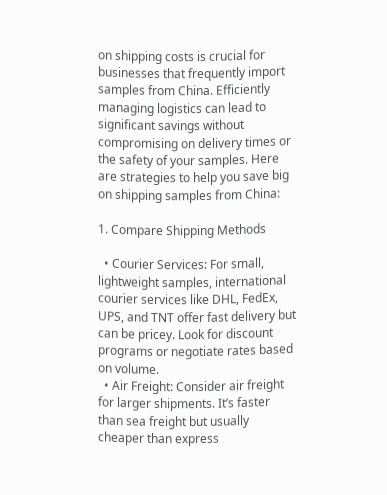on shipping costs is crucial for businesses that frequently import samples from China. Efficiently managing logistics can lead to significant savings without compromising on delivery times or the safety of your samples. Here are strategies to help you save big on shipping samples from China:

1. Compare Shipping Methods

  • Courier Services: For small, lightweight samples, international courier services like DHL, FedEx, UPS, and TNT offer fast delivery but can be pricey. Look for discount programs or negotiate rates based on volume.
  • Air Freight: Consider air freight for larger shipments. It’s faster than sea freight but usually cheaper than express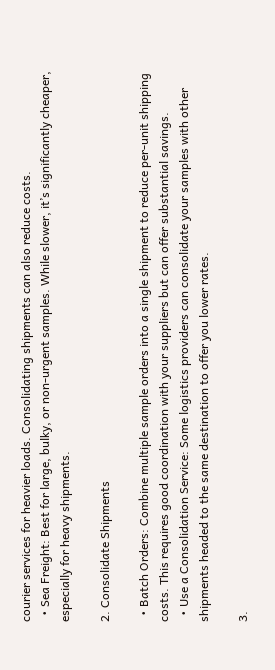courier services for heavier loads. Consolidating shipments can also reduce costs.
  • Sea Freight: Best for large, bulky, or non-urgent samples. While slower, it’s significantly cheaper, especially for heavy shipments.

2. Consolidate Shipments

  • Batch Orders: Combine multiple sample orders into a single shipment to reduce per-unit shipping costs. This requires good coordination with your suppliers but can offer substantial savings.
  • Use a Consolidation Service: Some logistics providers can consolidate your samples with other shipments headed to the same destination to offer you lower rates.

3.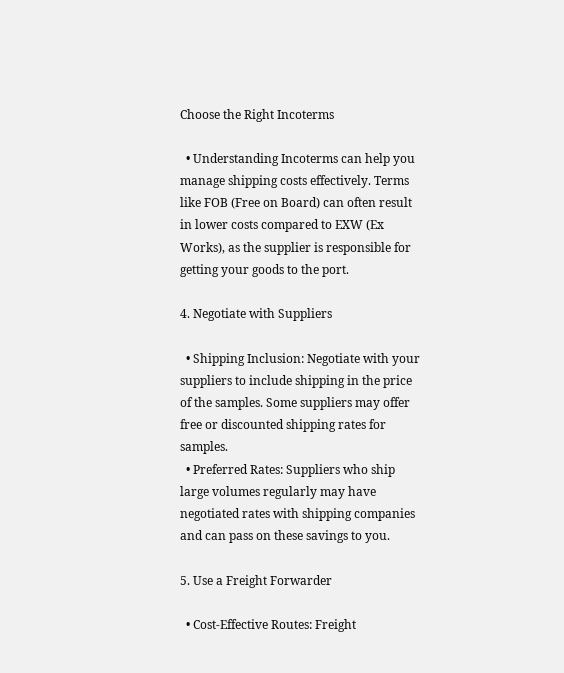Choose the Right Incoterms

  • Understanding Incoterms can help you manage shipping costs effectively. Terms like FOB (Free on Board) can often result in lower costs compared to EXW (Ex Works), as the supplier is responsible for getting your goods to the port.

4. Negotiate with Suppliers

  • Shipping Inclusion: Negotiate with your suppliers to include shipping in the price of the samples. Some suppliers may offer free or discounted shipping rates for samples.
  • Preferred Rates: Suppliers who ship large volumes regularly may have negotiated rates with shipping companies and can pass on these savings to you.

5. Use a Freight Forwarder

  • Cost-Effective Routes: Freight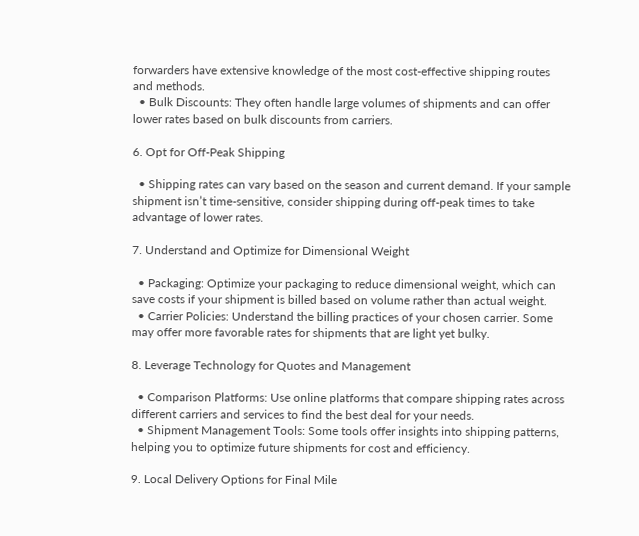forwarders have extensive knowledge of the most cost-effective shipping routes and methods.
  • Bulk Discounts: They often handle large volumes of shipments and can offer lower rates based on bulk discounts from carriers.

6. Opt for Off-Peak Shipping

  • Shipping rates can vary based on the season and current demand. If your sample shipment isn’t time-sensitive, consider shipping during off-peak times to take advantage of lower rates.

7. Understand and Optimize for Dimensional Weight

  • Packaging: Optimize your packaging to reduce dimensional weight, which can save costs if your shipment is billed based on volume rather than actual weight.
  • Carrier Policies: Understand the billing practices of your chosen carrier. Some may offer more favorable rates for shipments that are light yet bulky.

8. Leverage Technology for Quotes and Management

  • Comparison Platforms: Use online platforms that compare shipping rates across different carriers and services to find the best deal for your needs.
  • Shipment Management Tools: Some tools offer insights into shipping patterns, helping you to optimize future shipments for cost and efficiency.

9. Local Delivery Options for Final Mile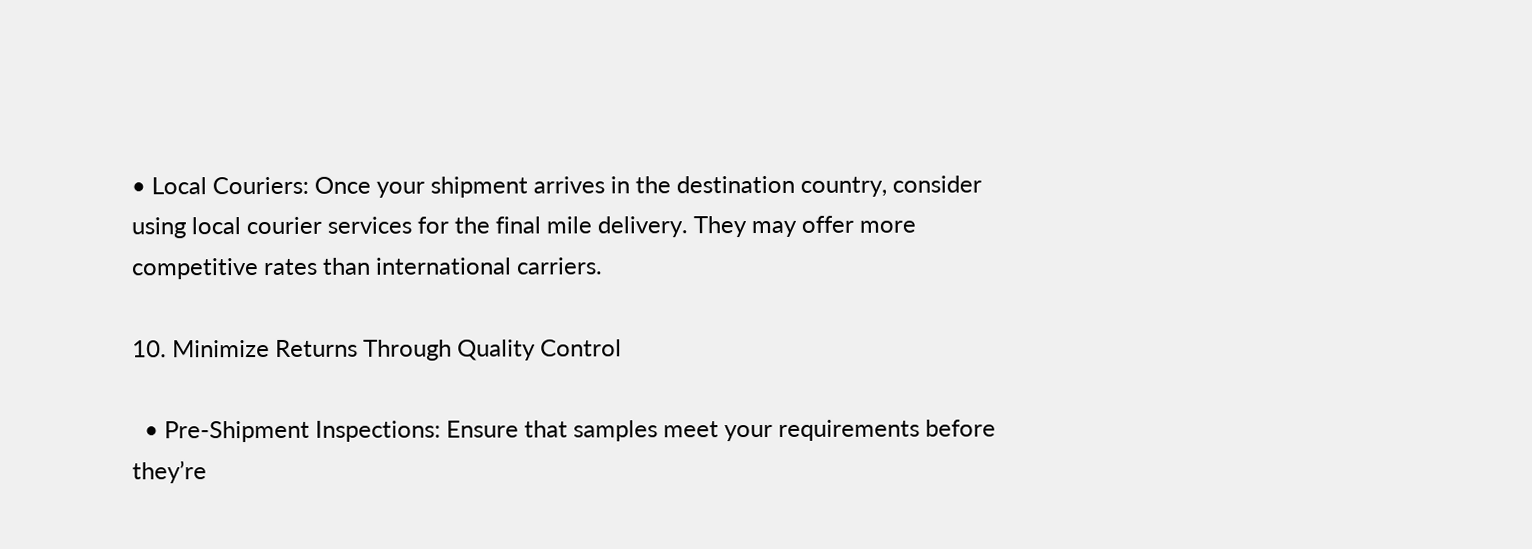• Local Couriers: Once your shipment arrives in the destination country, consider using local courier services for the final mile delivery. They may offer more competitive rates than international carriers.

10. Minimize Returns Through Quality Control

  • Pre-Shipment Inspections: Ensure that samples meet your requirements before they’re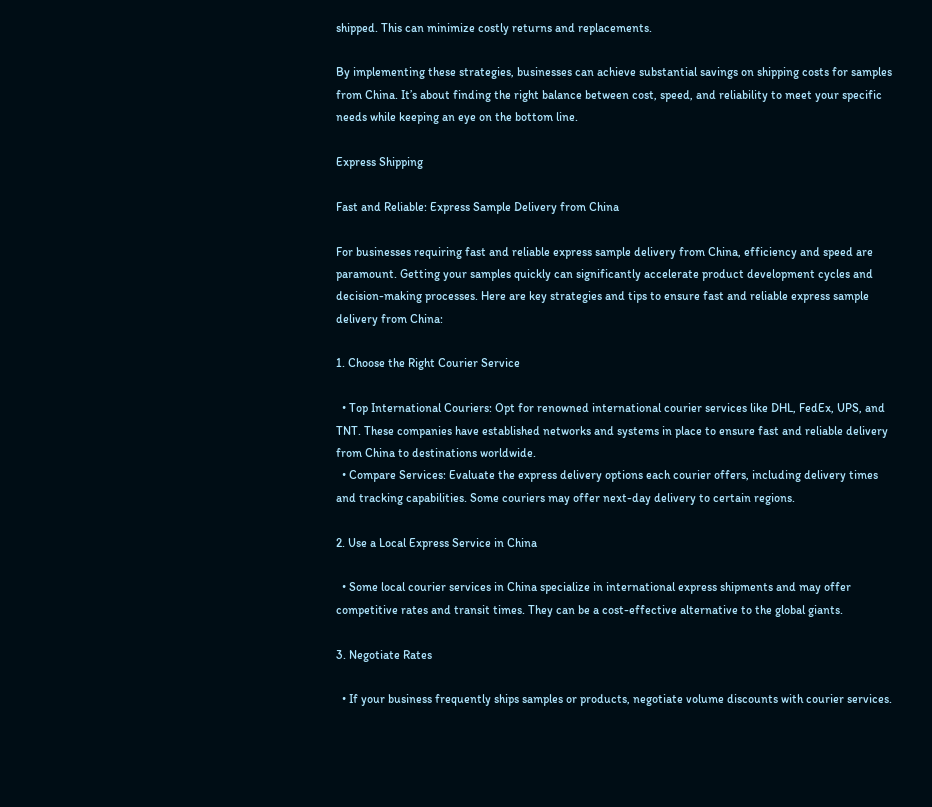shipped. This can minimize costly returns and replacements.

By implementing these strategies, businesses can achieve substantial savings on shipping costs for samples from China. It’s about finding the right balance between cost, speed, and reliability to meet your specific needs while keeping an eye on the bottom line.

Express Shipping

Fast and Reliable: Express Sample Delivery from China

For businesses requiring fast and reliable express sample delivery from China, efficiency and speed are paramount. Getting your samples quickly can significantly accelerate product development cycles and decision-making processes. Here are key strategies and tips to ensure fast and reliable express sample delivery from China:

1. Choose the Right Courier Service

  • Top International Couriers: Opt for renowned international courier services like DHL, FedEx, UPS, and TNT. These companies have established networks and systems in place to ensure fast and reliable delivery from China to destinations worldwide.
  • Compare Services: Evaluate the express delivery options each courier offers, including delivery times and tracking capabilities. Some couriers may offer next-day delivery to certain regions.

2. Use a Local Express Service in China

  • Some local courier services in China specialize in international express shipments and may offer competitive rates and transit times. They can be a cost-effective alternative to the global giants.

3. Negotiate Rates

  • If your business frequently ships samples or products, negotiate volume discounts with courier services.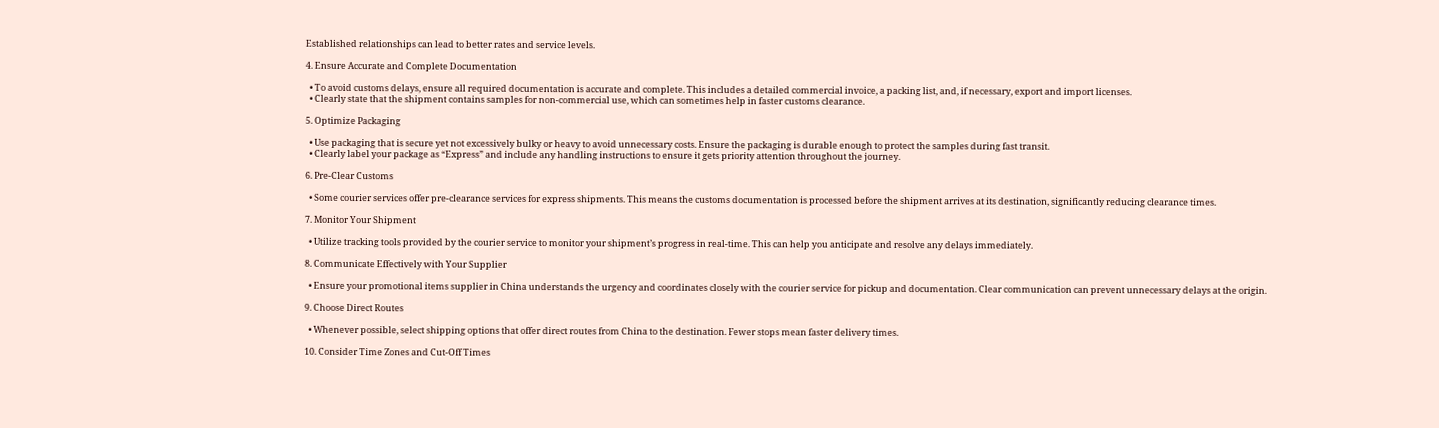Established relationships can lead to better rates and service levels.

4. Ensure Accurate and Complete Documentation

  • To avoid customs delays, ensure all required documentation is accurate and complete. This includes a detailed commercial invoice, a packing list, and, if necessary, export and import licenses.
  • Clearly state that the shipment contains samples for non-commercial use, which can sometimes help in faster customs clearance.

5. Optimize Packaging

  • Use packaging that is secure yet not excessively bulky or heavy to avoid unnecessary costs. Ensure the packaging is durable enough to protect the samples during fast transit.
  • Clearly label your package as “Express” and include any handling instructions to ensure it gets priority attention throughout the journey.

6. Pre-Clear Customs

  • Some courier services offer pre-clearance services for express shipments. This means the customs documentation is processed before the shipment arrives at its destination, significantly reducing clearance times.

7. Monitor Your Shipment

  • Utilize tracking tools provided by the courier service to monitor your shipment’s progress in real-time. This can help you anticipate and resolve any delays immediately.

8. Communicate Effectively with Your Supplier

  • Ensure your promotional items supplier in China understands the urgency and coordinates closely with the courier service for pickup and documentation. Clear communication can prevent unnecessary delays at the origin.

9. Choose Direct Routes

  • Whenever possible, select shipping options that offer direct routes from China to the destination. Fewer stops mean faster delivery times.

10. Consider Time Zones and Cut-Off Times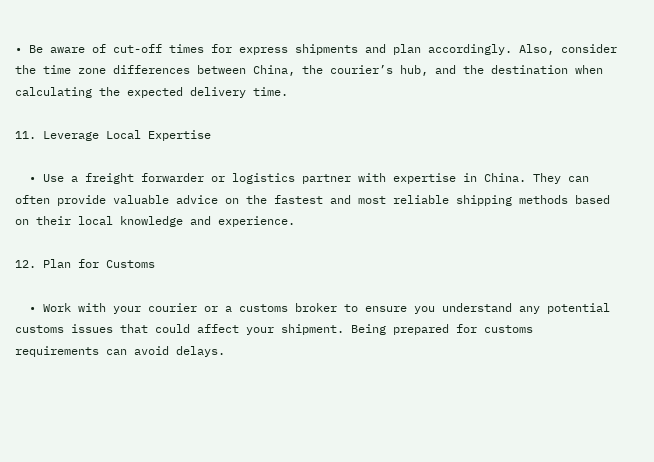• Be aware of cut-off times for express shipments and plan accordingly. Also, consider the time zone differences between China, the courier’s hub, and the destination when calculating the expected delivery time.

11. Leverage Local Expertise

  • Use a freight forwarder or logistics partner with expertise in China. They can often provide valuable advice on the fastest and most reliable shipping methods based on their local knowledge and experience.

12. Plan for Customs

  • Work with your courier or a customs broker to ensure you understand any potential customs issues that could affect your shipment. Being prepared for customs requirements can avoid delays.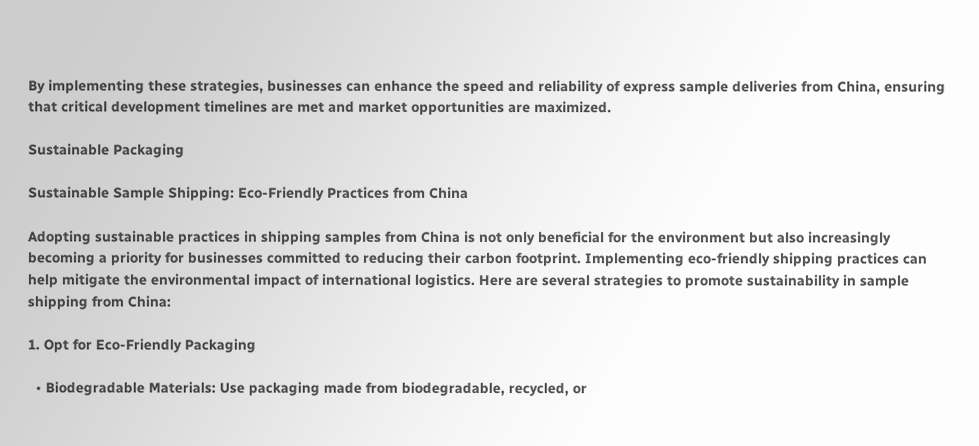By implementing these strategies, businesses can enhance the speed and reliability of express sample deliveries from China, ensuring that critical development timelines are met and market opportunities are maximized.

Sustainable Packaging

Sustainable Sample Shipping: Eco-Friendly Practices from China

Adopting sustainable practices in shipping samples from China is not only beneficial for the environment but also increasingly becoming a priority for businesses committed to reducing their carbon footprint. Implementing eco-friendly shipping practices can help mitigate the environmental impact of international logistics. Here are several strategies to promote sustainability in sample shipping from China:

1. Opt for Eco-Friendly Packaging

  • Biodegradable Materials: Use packaging made from biodegradable, recycled, or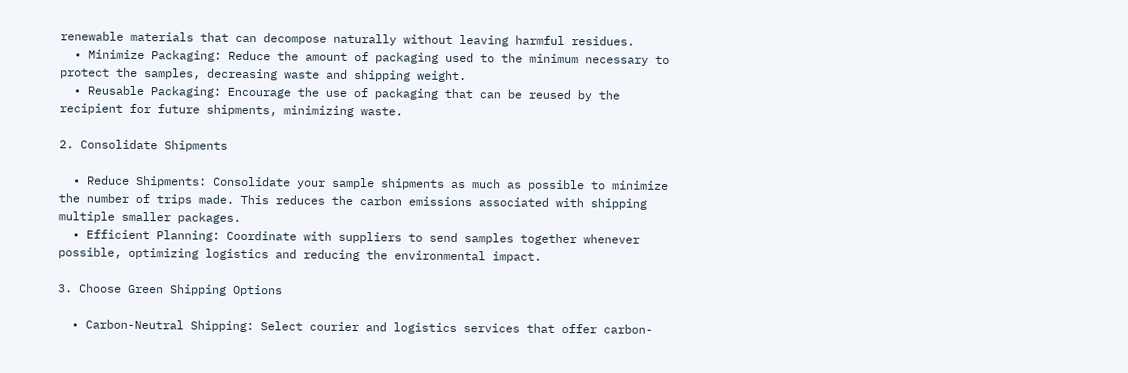renewable materials that can decompose naturally without leaving harmful residues.
  • Minimize Packaging: Reduce the amount of packaging used to the minimum necessary to protect the samples, decreasing waste and shipping weight.
  • Reusable Packaging: Encourage the use of packaging that can be reused by the recipient for future shipments, minimizing waste.

2. Consolidate Shipments

  • Reduce Shipments: Consolidate your sample shipments as much as possible to minimize the number of trips made. This reduces the carbon emissions associated with shipping multiple smaller packages.
  • Efficient Planning: Coordinate with suppliers to send samples together whenever possible, optimizing logistics and reducing the environmental impact.

3. Choose Green Shipping Options

  • Carbon-Neutral Shipping: Select courier and logistics services that offer carbon-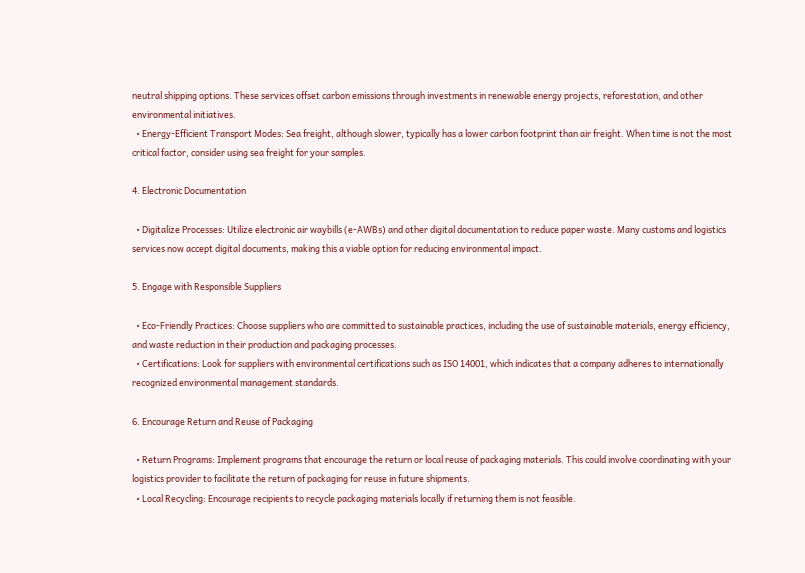neutral shipping options. These services offset carbon emissions through investments in renewable energy projects, reforestation, and other environmental initiatives.
  • Energy-Efficient Transport Modes: Sea freight, although slower, typically has a lower carbon footprint than air freight. When time is not the most critical factor, consider using sea freight for your samples.

4. Electronic Documentation

  • Digitalize Processes: Utilize electronic air waybills (e-AWBs) and other digital documentation to reduce paper waste. Many customs and logistics services now accept digital documents, making this a viable option for reducing environmental impact.

5. Engage with Responsible Suppliers

  • Eco-Friendly Practices: Choose suppliers who are committed to sustainable practices, including the use of sustainable materials, energy efficiency, and waste reduction in their production and packaging processes.
  • Certifications: Look for suppliers with environmental certifications such as ISO 14001, which indicates that a company adheres to internationally recognized environmental management standards.

6. Encourage Return and Reuse of Packaging

  • Return Programs: Implement programs that encourage the return or local reuse of packaging materials. This could involve coordinating with your logistics provider to facilitate the return of packaging for reuse in future shipments.
  • Local Recycling: Encourage recipients to recycle packaging materials locally if returning them is not feasible.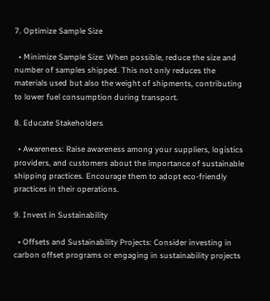7. Optimize Sample Size

  • Minimize Sample Size: When possible, reduce the size and number of samples shipped. This not only reduces the materials used but also the weight of shipments, contributing to lower fuel consumption during transport.

8. Educate Stakeholders

  • Awareness: Raise awareness among your suppliers, logistics providers, and customers about the importance of sustainable shipping practices. Encourage them to adopt eco-friendly practices in their operations.

9. Invest in Sustainability

  • Offsets and Sustainability Projects: Consider investing in carbon offset programs or engaging in sustainability projects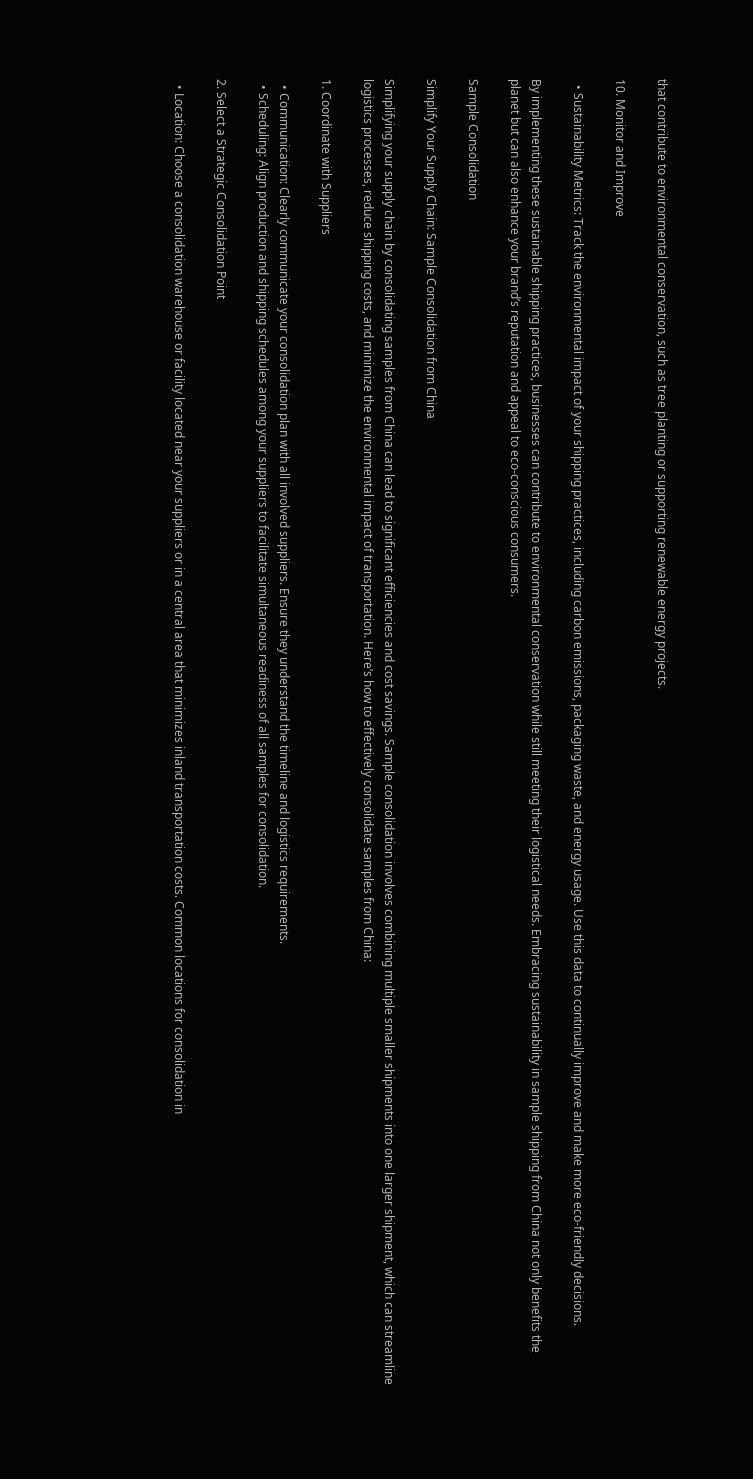that contribute to environmental conservation, such as tree planting or supporting renewable energy projects.

10. Monitor and Improve

  • Sustainability Metrics: Track the environmental impact of your shipping practices, including carbon emissions, packaging waste, and energy usage. Use this data to continually improve and make more eco-friendly decisions.

By implementing these sustainable shipping practices, businesses can contribute to environmental conservation while still meeting their logistical needs. Embracing sustainability in sample shipping from China not only benefits the planet but can also enhance your brand’s reputation and appeal to eco-conscious consumers.

Sample Consolidation

Simplify Your Supply Chain: Sample Consolidation from China

Simplifying your supply chain by consolidating samples from China can lead to significant efficiencies and cost savings. Sample consolidation involves combining multiple smaller shipments into one larger shipment, which can streamline logistics processes, reduce shipping costs, and minimize the environmental impact of transportation. Here’s how to effectively consolidate samples from China:

1. Coordinate with Suppliers

  • Communication: Clearly communicate your consolidation plan with all involved suppliers. Ensure they understand the timeline and logistics requirements.
  • Scheduling: Align production and shipping schedules among your suppliers to facilitate simultaneous readiness of all samples for consolidation.

2. Select a Strategic Consolidation Point

  • Location: Choose a consolidation warehouse or facility located near your suppliers or in a central area that minimizes inland transportation costs. Common locations for consolidation in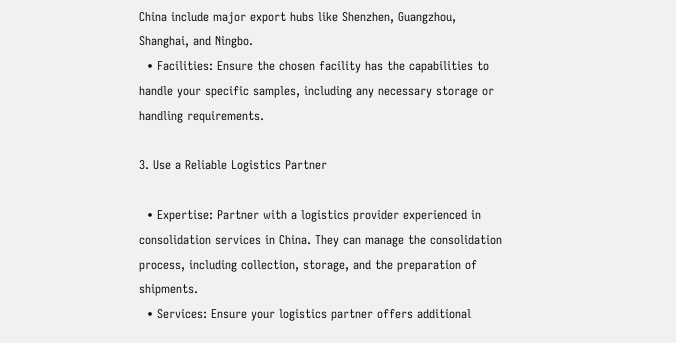China include major export hubs like Shenzhen, Guangzhou, Shanghai, and Ningbo.
  • Facilities: Ensure the chosen facility has the capabilities to handle your specific samples, including any necessary storage or handling requirements.

3. Use a Reliable Logistics Partner

  • Expertise: Partner with a logistics provider experienced in consolidation services in China. They can manage the consolidation process, including collection, storage, and the preparation of shipments.
  • Services: Ensure your logistics partner offers additional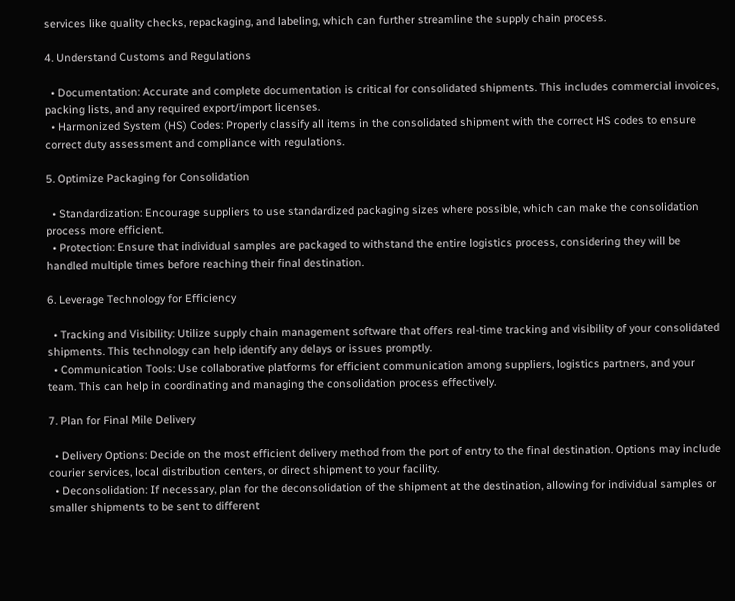services like quality checks, repackaging, and labeling, which can further streamline the supply chain process.

4. Understand Customs and Regulations

  • Documentation: Accurate and complete documentation is critical for consolidated shipments. This includes commercial invoices, packing lists, and any required export/import licenses.
  • Harmonized System (HS) Codes: Properly classify all items in the consolidated shipment with the correct HS codes to ensure correct duty assessment and compliance with regulations.

5. Optimize Packaging for Consolidation

  • Standardization: Encourage suppliers to use standardized packaging sizes where possible, which can make the consolidation process more efficient.
  • Protection: Ensure that individual samples are packaged to withstand the entire logistics process, considering they will be handled multiple times before reaching their final destination.

6. Leverage Technology for Efficiency

  • Tracking and Visibility: Utilize supply chain management software that offers real-time tracking and visibility of your consolidated shipments. This technology can help identify any delays or issues promptly.
  • Communication Tools: Use collaborative platforms for efficient communication among suppliers, logistics partners, and your team. This can help in coordinating and managing the consolidation process effectively.

7. Plan for Final Mile Delivery

  • Delivery Options: Decide on the most efficient delivery method from the port of entry to the final destination. Options may include courier services, local distribution centers, or direct shipment to your facility.
  • Deconsolidation: If necessary, plan for the deconsolidation of the shipment at the destination, allowing for individual samples or smaller shipments to be sent to different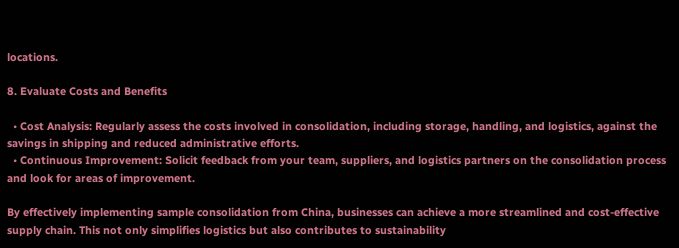locations.

8. Evaluate Costs and Benefits

  • Cost Analysis: Regularly assess the costs involved in consolidation, including storage, handling, and logistics, against the savings in shipping and reduced administrative efforts.
  • Continuous Improvement: Solicit feedback from your team, suppliers, and logistics partners on the consolidation process and look for areas of improvement.

By effectively implementing sample consolidation from China, businesses can achieve a more streamlined and cost-effective supply chain. This not only simplifies logistics but also contributes to sustainability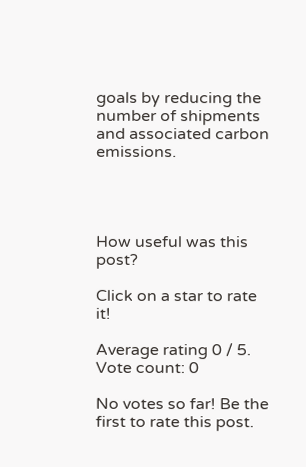goals by reducing the number of shipments and associated carbon emissions.




How useful was this post?

Click on a star to rate it!

Average rating 0 / 5. Vote count: 0

No votes so far! Be the first to rate this post.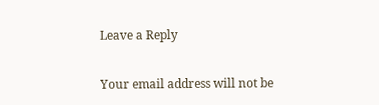Leave a Reply

Your email address will not be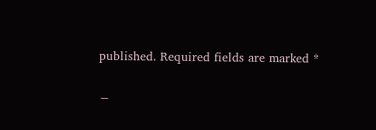published. Required fields are marked *

−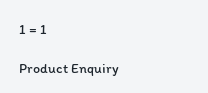1 = 1

Product Enquiry